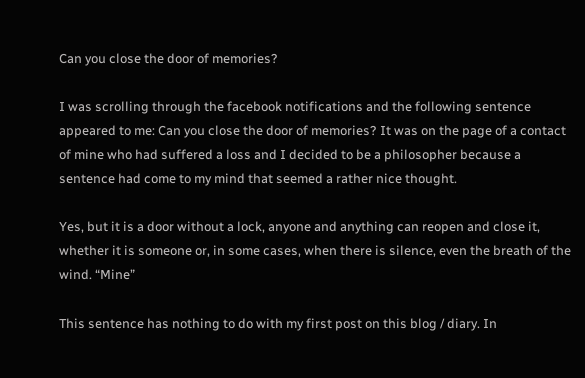Can you close the door of memories?

I was scrolling through the facebook notifications and the following sentence appeared to me: Can you close the door of memories? It was on the page of a contact of mine who had suffered a loss and I decided to be a philosopher because a sentence had come to my mind that seemed a rather nice thought.

Yes, but it is a door without a lock, anyone and anything can reopen and close it, whether it is someone or, in some cases, when there is silence, even the breath of the wind. “Mine”

This sentence has nothing to do with my first post on this blog / diary. In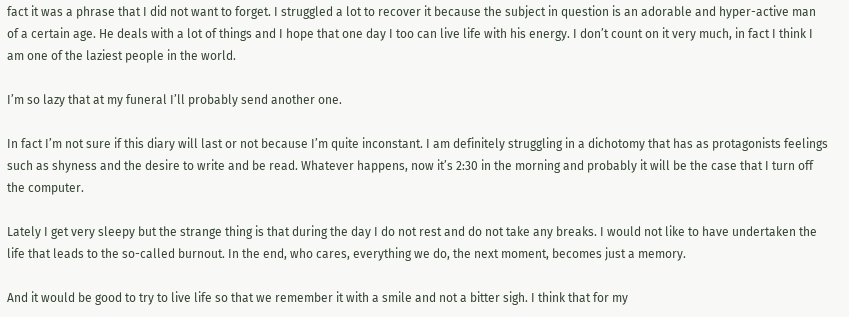fact it was a phrase that I did not want to forget. I struggled a lot to recover it because the subject in question is an adorable and hyper-active man of a certain age. He deals with a lot of things and I hope that one day I too can live life with his energy. I don’t count on it very much, in fact I think I am one of the laziest people in the world.

I’m so lazy that at my funeral I’ll probably send another one.

In fact I’m not sure if this diary will last or not because I’m quite inconstant. I am definitely struggling in a dichotomy that has as protagonists feelings such as shyness and the desire to write and be read. Whatever happens, now it’s 2:30 in the morning and probably it will be the case that I turn off the computer.

Lately I get very sleepy but the strange thing is that during the day I do not rest and do not take any breaks. I would not like to have undertaken the life that leads to the so-called burnout. In the end, who cares, everything we do, the next moment, becomes just a memory.

And it would be good to try to live life so that we remember it with a smile and not a bitter sigh. I think that for my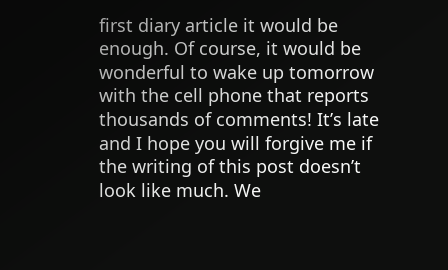first diary article it would be enough. Of course, it would be wonderful to wake up tomorrow with the cell phone that reports thousands of comments! It’s late and I hope you will forgive me if the writing of this post doesn’t look like much. We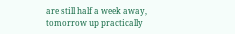are still half a week away, tomorrow up practically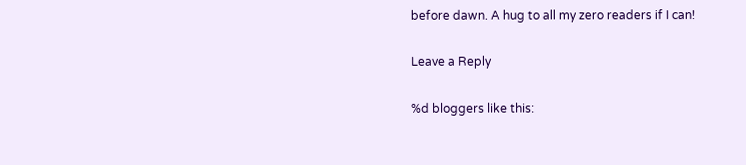before dawn. A hug to all my zero readers if I can!

Leave a Reply

%d bloggers like this: